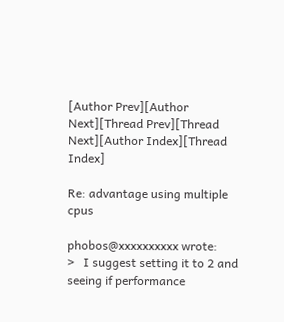[Author Prev][Author Next][Thread Prev][Thread Next][Author Index][Thread Index]

Re: advantage using multiple cpus

phobos@xxxxxxxxxx wrote:
>   I suggest setting it to 2 and seeing if performance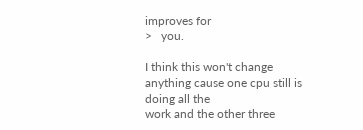improves for
>   you.

I think this won't change anything cause one cpu still is doing all the
work and the other three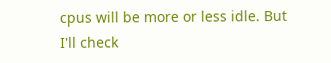cpus will be more or less idle. But I'll check